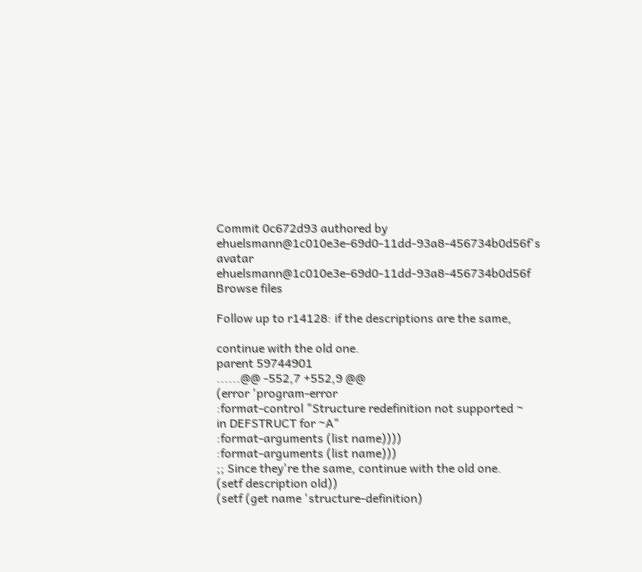Commit 0c672d93 authored by ehuelsmann@1c010e3e-69d0-11dd-93a8-456734b0d56f's avatar ehuelsmann@1c010e3e-69d0-11dd-93a8-456734b0d56f
Browse files

Follow up to r14128: if the descriptions are the same,

continue with the old one.
parent 59744901
......@@ -552,7 +552,9 @@
(error 'program-error
:format-control "Structure redefinition not supported ~
in DEFSTRUCT for ~A"
:format-arguments (list name))))
:format-arguments (list name)))
;; Since they're the same, continue with the old one.
(setf description old))
(setf (get name 'structure-definition)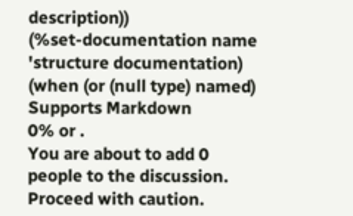description))
(%set-documentation name 'structure documentation)
(when (or (null type) named)
Supports Markdown
0% or .
You are about to add 0 people to the discussion. Proceed with caution.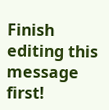Finish editing this message first!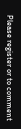Please register or to comment